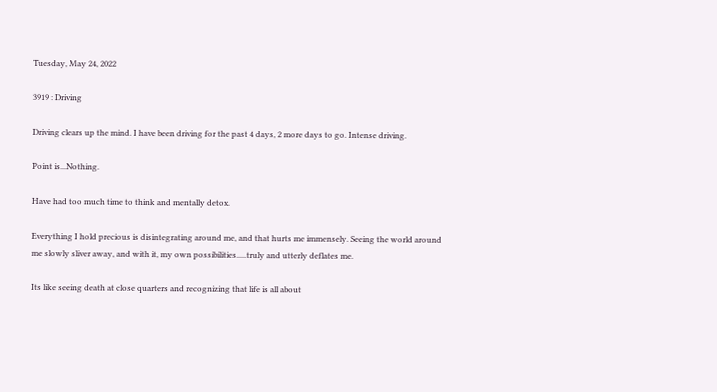Tuesday, May 24, 2022

3919 : Driving

Driving clears up the mind. I have been driving for the past 4 days, 2 more days to go. Intense driving.

Point is...Nothing.

Have had too much time to think and mentally detox.

Everything I hold precious is disintegrating around me, and that hurts me immensely. Seeing the world around me slowly sliver away, and with it, my own possibilities.....truly and utterly deflates me.

Its like seeing death at close quarters and recognizing that life is all about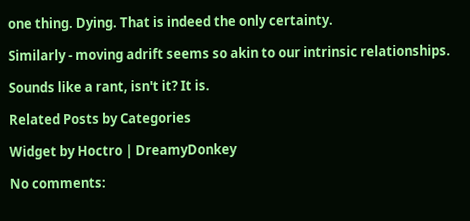one thing. Dying. That is indeed the only certainty.

Similarly - moving adrift seems so akin to our intrinsic relationships.

Sounds like a rant, isn't it? It is.

Related Posts by Categories

Widget by Hoctro | DreamyDonkey

No comments: